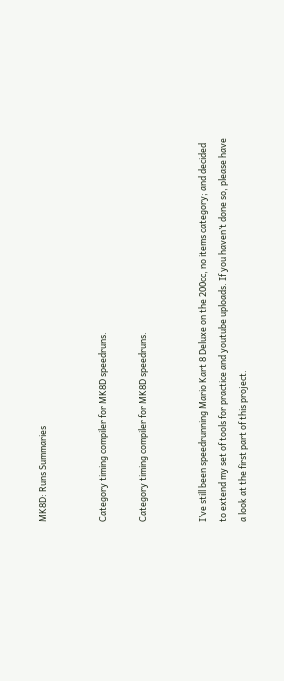MK8D: Runs Summaries


Category timing compiler for MK8D speedruns.

Category timing compiler for MK8D speedruns.


I’ve still been speedrunning Mario Kart 8 Deluxe on the 200cc, no items category; and decided to extend my set of tools for practice and youtube uploads. If you haven’t done so, please have a look at the first part of this project.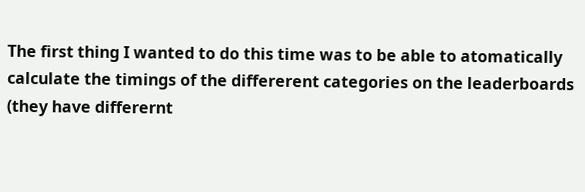The first thing I wanted to do this time was to be able to atomatically calculate the timings of the differerent categories on the leaderboards (they have differernt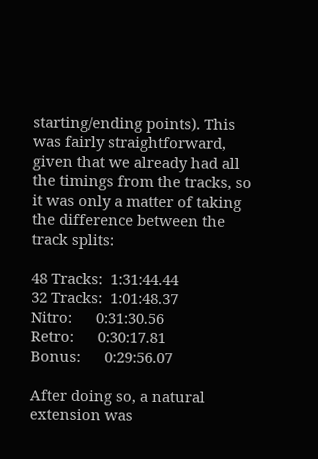starting/ending points). This was fairly straightforward, given that we already had all the timings from the tracks, so it was only a matter of taking the difference between the track splits:

48 Tracks:  1:31:44.44
32 Tracks:  1:01:48.37
Nitro:      0:31:30.56
Retro:      0:30:17.81
Bonus:      0:29:56.07

After doing so, a natural extension was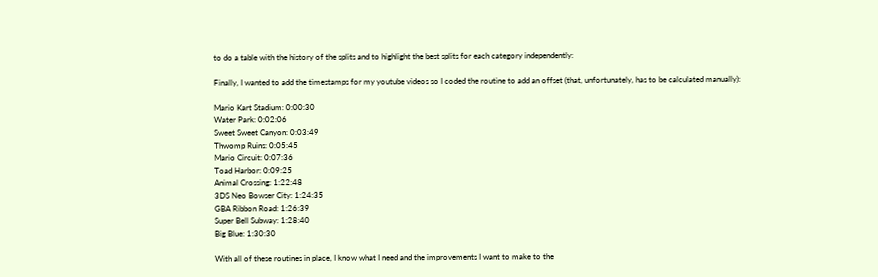to do a table with the history of the splits and to highlight the best splits for each category independently:

Finally, I wanted to add the timestamps for my youtube videos so I coded the routine to add an offset (that, unfortunately, has to be calculated manually):

Mario Kart Stadium: 0:00:30
Water Park: 0:02:06
Sweet Sweet Canyon: 0:03:49
Thwomp Ruins: 0:05:45
Mario Circuit: 0:07:36
Toad Harbor: 0:09:25
Animal Crossing: 1:22:48
3DS Neo Bowser City: 1:24:35
GBA Ribbon Road: 1:26:39
Super Bell Subway: 1:28:40
Big Blue: 1:30:30

With all of these routines in place, I know what I need and the improvements I want to make to the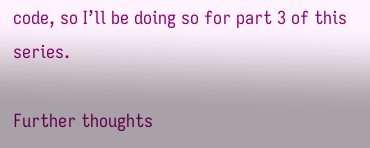code, so I’ll be doing so for part 3 of this series.

Further thoughts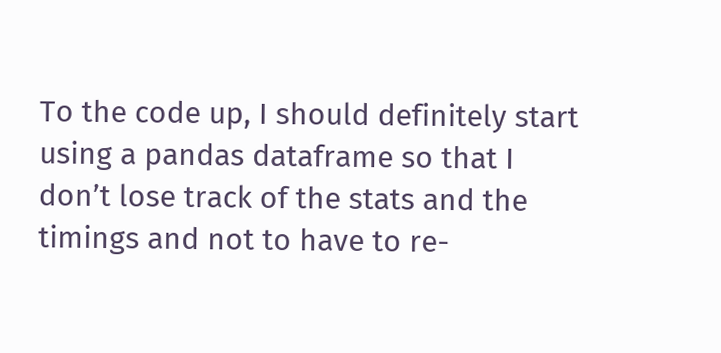To the code up, I should definitely start using a pandas dataframe so that I don’t lose track of the stats and the timings and not to have to re-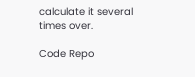calculate it several times over.

Code Repo